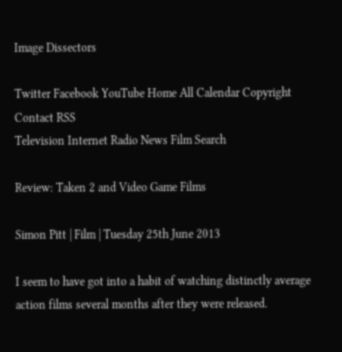Image Dissectors

Twitter Facebook YouTube Home All Calendar Copyright Contact RSS
Television Internet Radio News Film Search

Review: Taken 2 and Video Game Films

Simon Pitt | Film | Tuesday 25th June 2013

I seem to have got into a habit of watching distinctly average action films several months after they were released.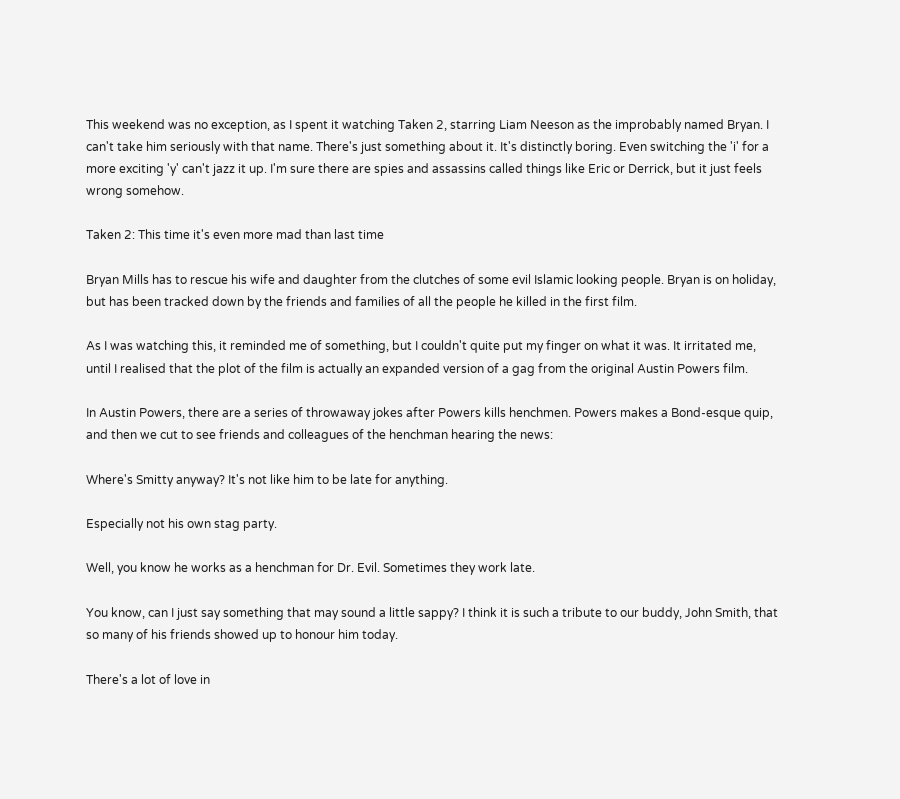This weekend was no exception, as I spent it watching Taken 2, starring Liam Neeson as the improbably named Bryan. I can't take him seriously with that name. There's just something about it. It's distinctly boring. Even switching the 'i' for a more exciting 'y' can't jazz it up. I'm sure there are spies and assassins called things like Eric or Derrick, but it just feels wrong somehow.

Taken 2: This time it's even more mad than last time

Bryan Mills has to rescue his wife and daughter from the clutches of some evil Islamic looking people. Bryan is on holiday, but has been tracked down by the friends and families of all the people he killed in the first film.

As I was watching this, it reminded me of something, but I couldn't quite put my finger on what it was. It irritated me, until I realised that the plot of the film is actually an expanded version of a gag from the original Austin Powers film.

In Austin Powers, there are a series of throwaway jokes after Powers kills henchmen. Powers makes a Bond-esque quip, and then we cut to see friends and colleagues of the henchman hearing the news:

Where's Smitty anyway? It's not like him to be late for anything.

Especially not his own stag party.

Well, you know he works as a henchman for Dr. Evil. Sometimes they work late.

You know, can I just say something that may sound a little sappy? I think it is such a tribute to our buddy, John Smith, that so many of his friends showed up to honour him today.

There's a lot of love in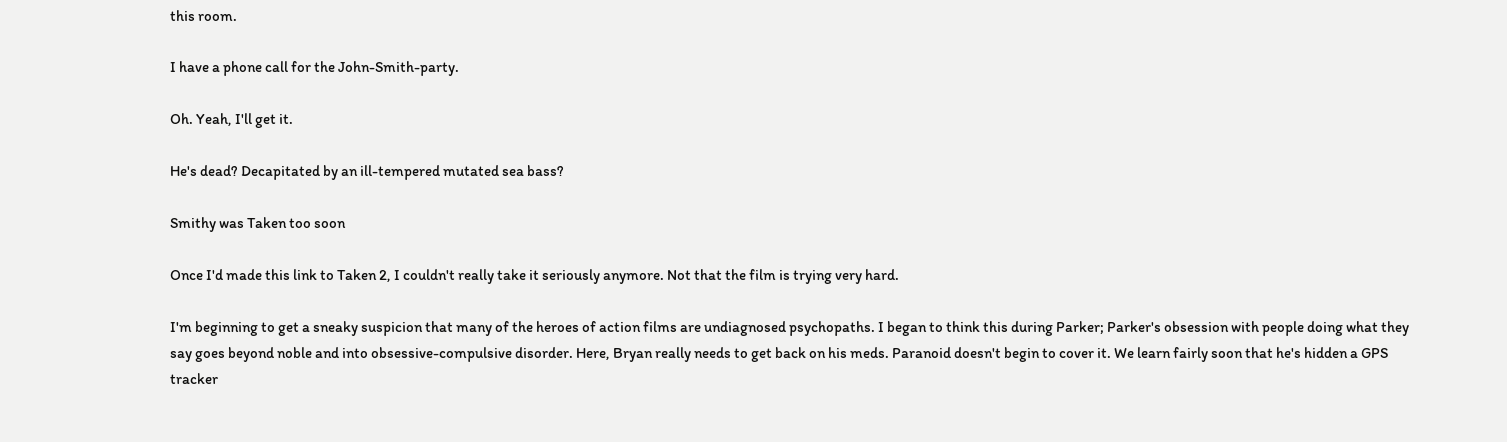this room.

I have a phone call for the John-Smith-party.

Oh. Yeah, I'll get it.

He's dead? Decapitated by an ill-tempered mutated sea bass?

Smithy was Taken too soon

Once I'd made this link to Taken 2, I couldn't really take it seriously anymore. Not that the film is trying very hard.

I'm beginning to get a sneaky suspicion that many of the heroes of action films are undiagnosed psychopaths. I began to think this during Parker; Parker's obsession with people doing what they say goes beyond noble and into obsessive-compulsive disorder. Here, Bryan really needs to get back on his meds. Paranoid doesn't begin to cover it. We learn fairly soon that he's hidden a GPS tracker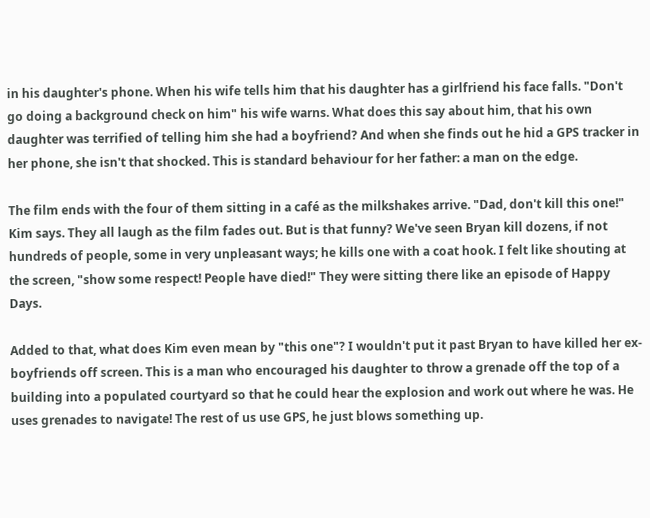in his daughter's phone. When his wife tells him that his daughter has a girlfriend his face falls. "Don't go doing a background check on him" his wife warns. What does this say about him, that his own daughter was terrified of telling him she had a boyfriend? And when she finds out he hid a GPS tracker in her phone, she isn't that shocked. This is standard behaviour for her father: a man on the edge.

The film ends with the four of them sitting in a café as the milkshakes arrive. "Dad, don't kill this one!" Kim says. They all laugh as the film fades out. But is that funny? We've seen Bryan kill dozens, if not hundreds of people, some in very unpleasant ways; he kills one with a coat hook. I felt like shouting at the screen, "show some respect! People have died!" They were sitting there like an episode of Happy Days.

Added to that, what does Kim even mean by "this one"? I wouldn't put it past Bryan to have killed her ex-boyfriends off screen. This is a man who encouraged his daughter to throw a grenade off the top of a building into a populated courtyard so that he could hear the explosion and work out where he was. He uses grenades to navigate! The rest of us use GPS, he just blows something up.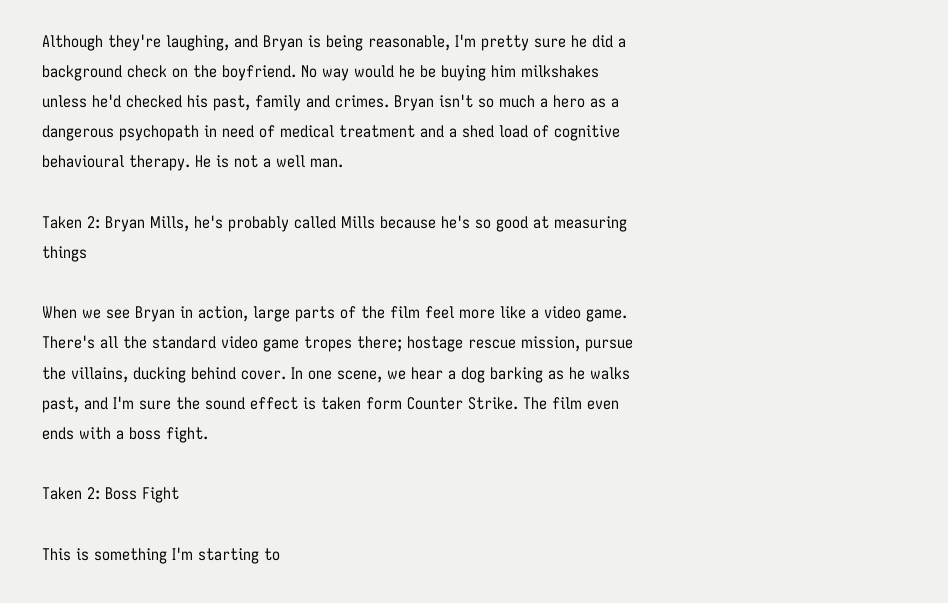Although they're laughing, and Bryan is being reasonable, I'm pretty sure he did a background check on the boyfriend. No way would he be buying him milkshakes unless he'd checked his past, family and crimes. Bryan isn't so much a hero as a dangerous psychopath in need of medical treatment and a shed load of cognitive behavioural therapy. He is not a well man.

Taken 2: Bryan Mills, he's probably called Mills because he's so good at measuring things

When we see Bryan in action, large parts of the film feel more like a video game. There's all the standard video game tropes there; hostage rescue mission, pursue the villains, ducking behind cover. In one scene, we hear a dog barking as he walks past, and I'm sure the sound effect is taken form Counter Strike. The film even ends with a boss fight.

Taken 2: Boss Fight

This is something I'm starting to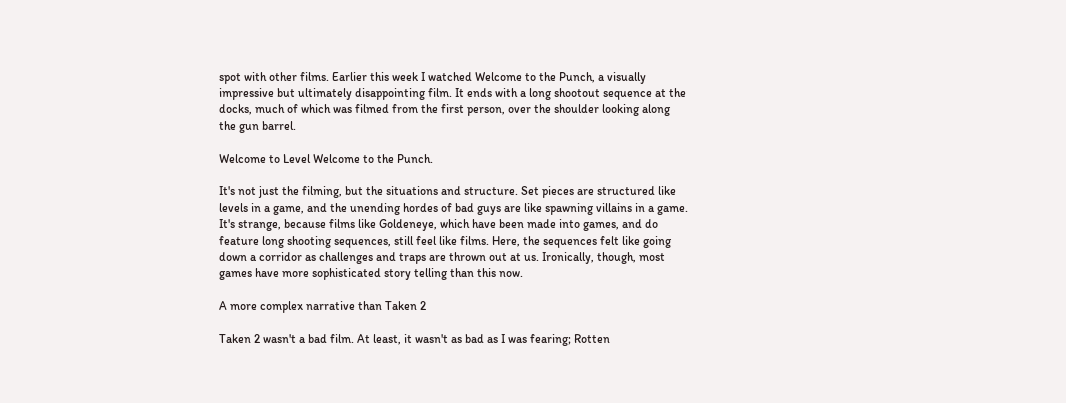spot with other films. Earlier this week I watched Welcome to the Punch, a visually impressive but ultimately disappointing film. It ends with a long shootout sequence at the docks, much of which was filmed from the first person, over the shoulder looking along the gun barrel.

Welcome to Level Welcome to the Punch.

It's not just the filming, but the situations and structure. Set pieces are structured like levels in a game, and the unending hordes of bad guys are like spawning villains in a game. It's strange, because films like Goldeneye, which have been made into games, and do feature long shooting sequences, still feel like films. Here, the sequences felt like going down a corridor as challenges and traps are thrown out at us. Ironically, though, most games have more sophisticated story telling than this now.

A more complex narrative than Taken 2

Taken 2 wasn't a bad film. At least, it wasn't as bad as I was fearing; Rotten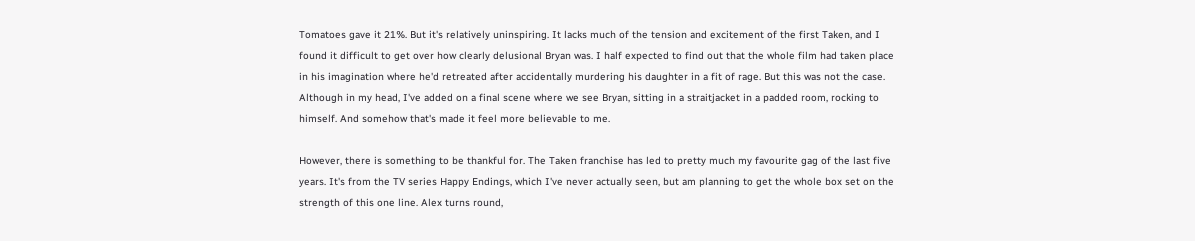Tomatoes gave it 21%. But it's relatively uninspiring. It lacks much of the tension and excitement of the first Taken, and I found it difficult to get over how clearly delusional Bryan was. I half expected to find out that the whole film had taken place in his imagination where he'd retreated after accidentally murdering his daughter in a fit of rage. But this was not the case. Although in my head, I've added on a final scene where we see Bryan, sitting in a straitjacket in a padded room, rocking to himself. And somehow that's made it feel more believable to me.

However, there is something to be thankful for. The Taken franchise has led to pretty much my favourite gag of the last five years. It's from the TV series Happy Endings, which I've never actually seen, but am planning to get the whole box set on the strength of this one line. Alex turns round,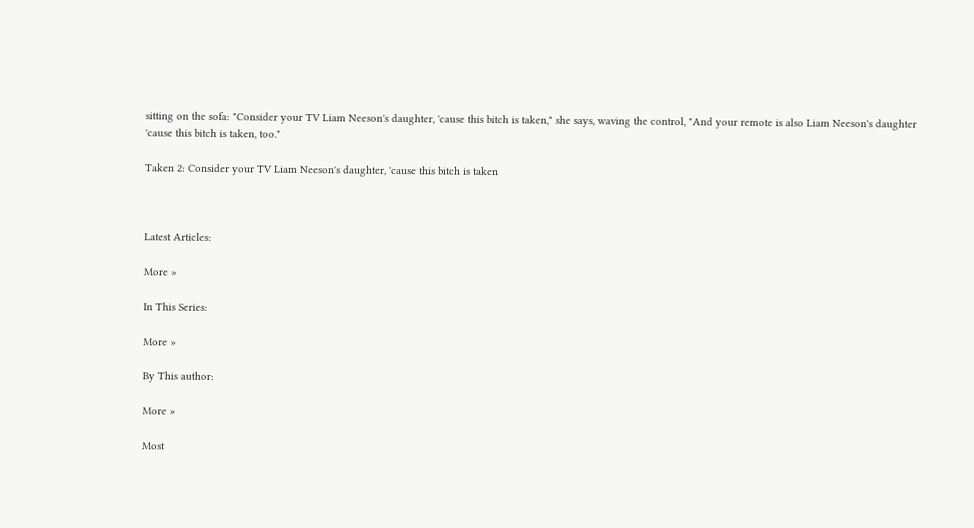sitting on the sofa: "Consider your TV Liam Neeson's daughter, 'cause this bitch is taken," she says, waving the control, "And your remote is also Liam Neeson's daughter 'cause this bitch is taken, too."

Taken 2: Consider your TV Liam Neeson's daughter, 'cause this bitch is taken



Latest Articles:

More »

In This Series:

More »

By This author:

More »

Most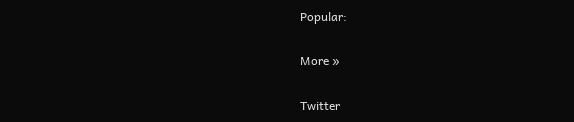Popular:

More »

Twitter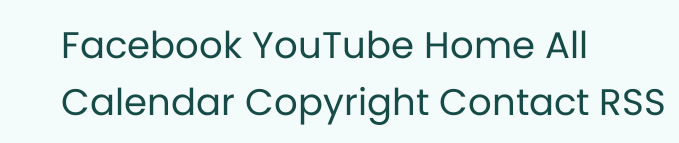Facebook YouTube Home All Calendar Copyright Contact RSS